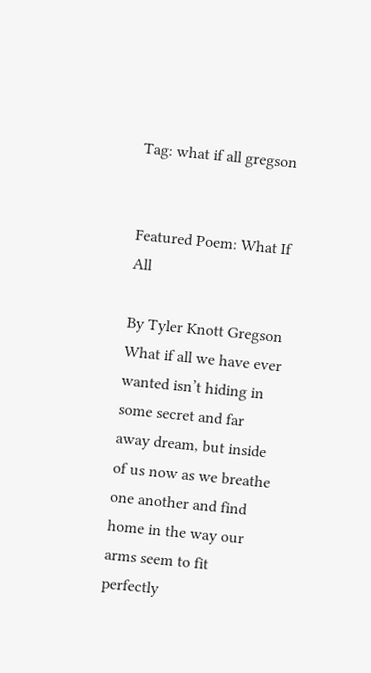Tag: what if all gregson


Featured Poem: What If All

By Tyler Knott Gregson What if all we have ever wanted isn’t hiding in some secret and far away dream, but inside of us now as we breathe one another and find home in the way our arms seem to fit perfectly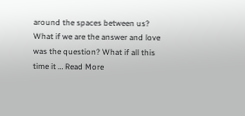around the spaces between us? What if we are the answer and love was the question? What if all this time it … Read More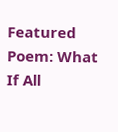Featured Poem: What If All